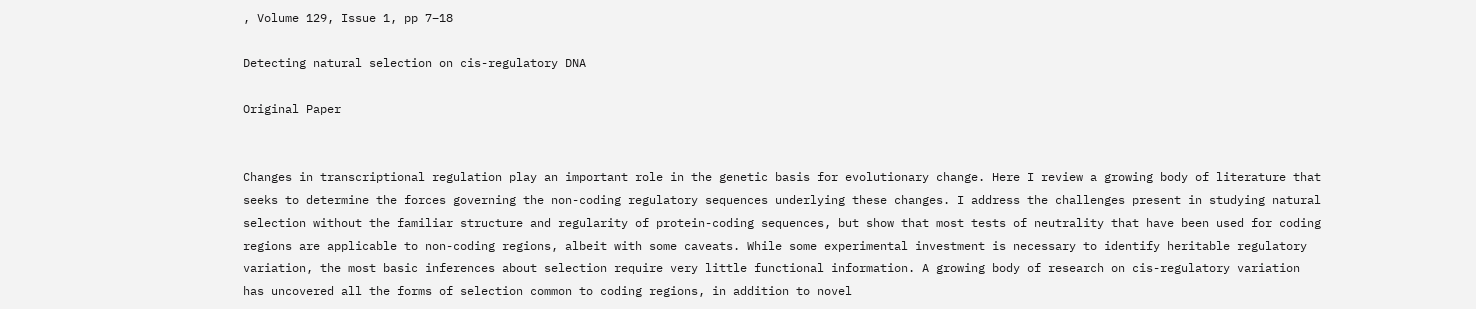, Volume 129, Issue 1, pp 7–18

Detecting natural selection on cis-regulatory DNA

Original Paper


Changes in transcriptional regulation play an important role in the genetic basis for evolutionary change. Here I review a growing body of literature that seeks to determine the forces governing the non-coding regulatory sequences underlying these changes. I address the challenges present in studying natural selection without the familiar structure and regularity of protein-coding sequences, but show that most tests of neutrality that have been used for coding regions are applicable to non-coding regions, albeit with some caveats. While some experimental investment is necessary to identify heritable regulatory variation, the most basic inferences about selection require very little functional information. A growing body of research on cis-regulatory variation has uncovered all the forms of selection common to coding regions, in addition to novel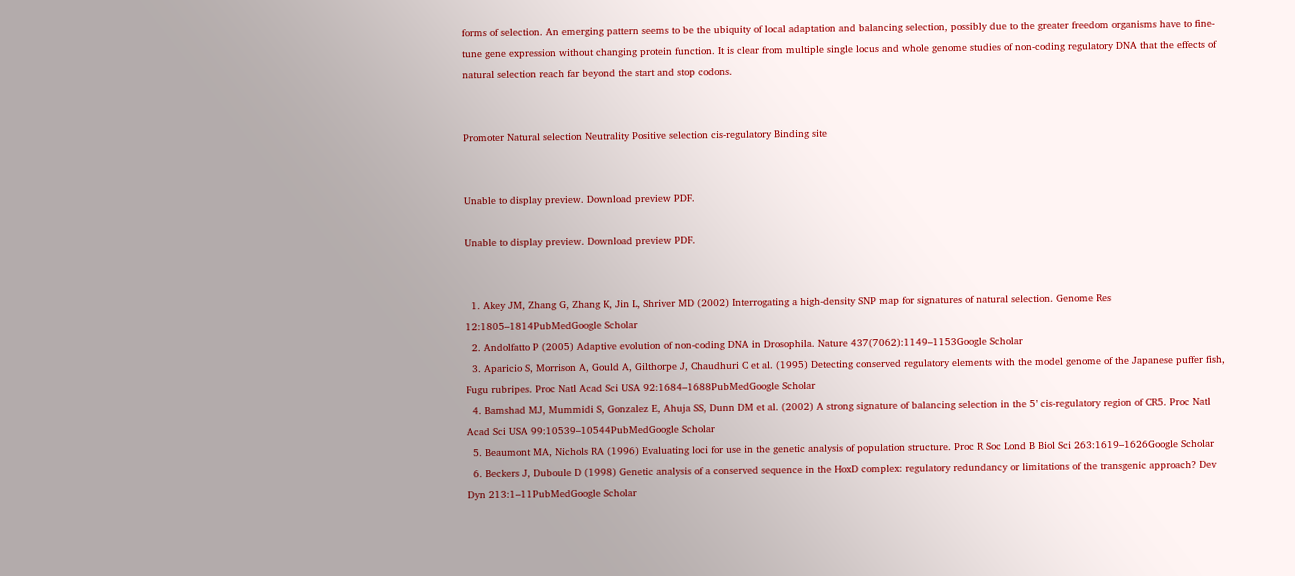forms of selection. An emerging pattern seems to be the ubiquity of local adaptation and balancing selection, possibly due to the greater freedom organisms have to fine-tune gene expression without changing protein function. It is clear from multiple single locus and whole genome studies of non-coding regulatory DNA that the effects of natural selection reach far beyond the start and stop codons.


Promoter Natural selection Neutrality Positive selection cis-regulatory Binding site


Unable to display preview. Download preview PDF.

Unable to display preview. Download preview PDF.


  1. Akey JM, Zhang G, Zhang K, Jin L, Shriver MD (2002) Interrogating a high-density SNP map for signatures of natural selection. Genome Res 12:1805–1814PubMedGoogle Scholar
  2. Andolfatto P (2005) Adaptive evolution of non-coding DNA in Drosophila. Nature 437(7062):1149–1153Google Scholar
  3. Aparicio S, Morrison A, Gould A, Gilthorpe J, Chaudhuri C et al. (1995) Detecting conserved regulatory elements with the model genome of the Japanese puffer fish, Fugu rubripes. Proc Natl Acad Sci USA 92:1684–1688PubMedGoogle Scholar
  4. Bamshad MJ, Mummidi S, Gonzalez E, Ahuja SS, Dunn DM et al. (2002) A strong signature of balancing selection in the 5’ cis-regulatory region of CR5. Proc Natl Acad Sci USA 99:10539–10544PubMedGoogle Scholar
  5. Beaumont MA, Nichols RA (1996) Evaluating loci for use in the genetic analysis of population structure. Proc R Soc Lond B Biol Sci 263:1619–1626Google Scholar
  6. Beckers J, Duboule D (1998) Genetic analysis of a conserved sequence in the HoxD complex: regulatory redundancy or limitations of the transgenic approach? Dev Dyn 213:1–11PubMedGoogle Scholar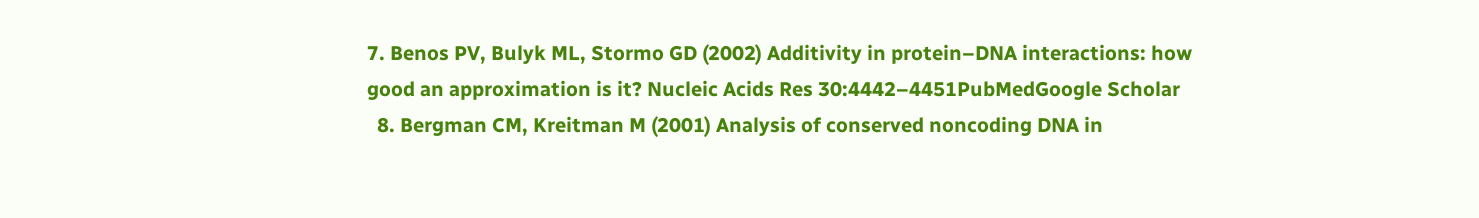7. Benos PV, Bulyk ML, Stormo GD (2002) Additivity in protein–DNA interactions: how good an approximation is it? Nucleic Acids Res 30:4442–4451PubMedGoogle Scholar
  8. Bergman CM, Kreitman M (2001) Analysis of conserved noncoding DNA in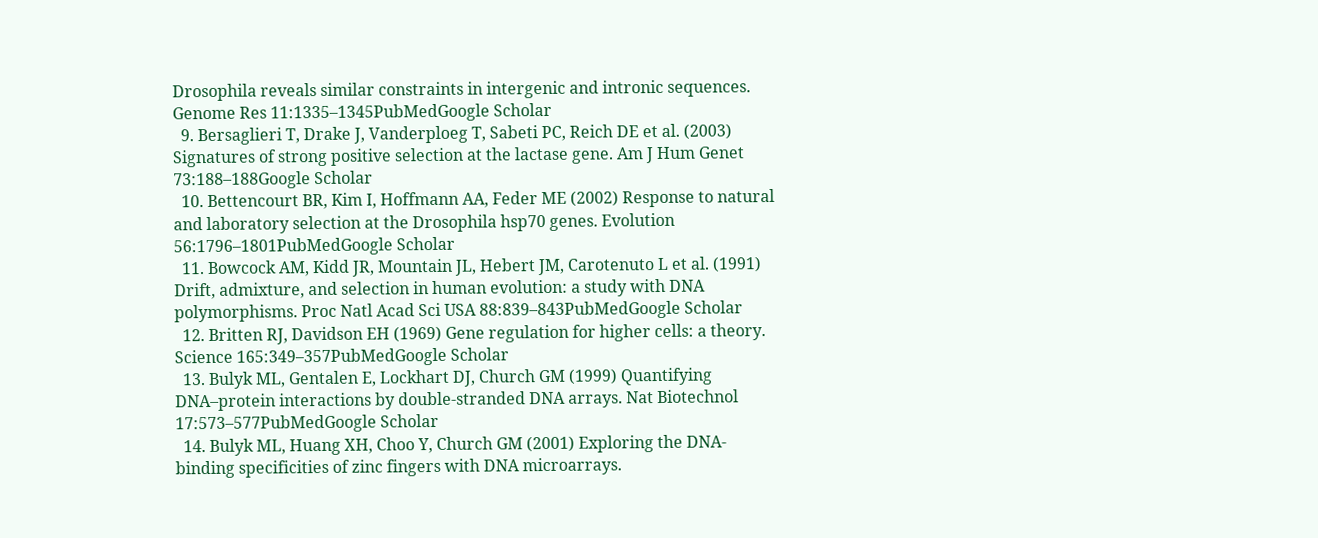Drosophila reveals similar constraints in intergenic and intronic sequences. Genome Res 11:1335–1345PubMedGoogle Scholar
  9. Bersaglieri T, Drake J, Vanderploeg T, Sabeti PC, Reich DE et al. (2003) Signatures of strong positive selection at the lactase gene. Am J Hum Genet 73:188–188Google Scholar
  10. Bettencourt BR, Kim I, Hoffmann AA, Feder ME (2002) Response to natural and laboratory selection at the Drosophila hsp70 genes. Evolution 56:1796–1801PubMedGoogle Scholar
  11. Bowcock AM, Kidd JR, Mountain JL, Hebert JM, Carotenuto L et al. (1991) Drift, admixture, and selection in human evolution: a study with DNA polymorphisms. Proc Natl Acad Sci USA 88:839–843PubMedGoogle Scholar
  12. Britten RJ, Davidson EH (1969) Gene regulation for higher cells: a theory. Science 165:349–357PubMedGoogle Scholar
  13. Bulyk ML, Gentalen E, Lockhart DJ, Church GM (1999) Quantifying DNA–protein interactions by double-stranded DNA arrays. Nat Biotechnol 17:573–577PubMedGoogle Scholar
  14. Bulyk ML, Huang XH, Choo Y, Church GM (2001) Exploring the DNA-binding specificities of zinc fingers with DNA microarrays.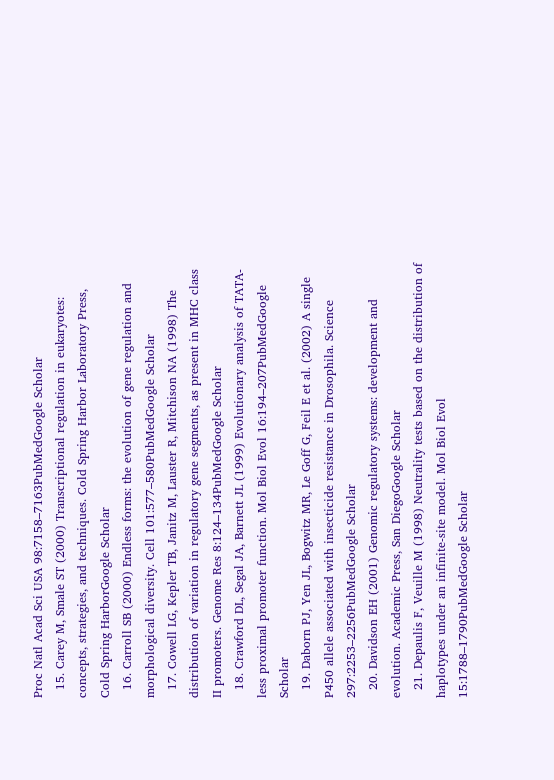Proc Natl Acad Sci USA 98:7158–7163PubMedGoogle Scholar
  15. Carey M, Smale ST (2000) Transcriptional regulation in eukaryotes: concepts, strategies, and techniques. Cold Spring Harbor Laboratory Press, Cold Spring HarborGoogle Scholar
  16. Carroll SB (2000) Endless forms: the evolution of gene regulation and morphological diversity. Cell 101:577–580PubMedGoogle Scholar
  17. Cowell LG, Kepler TB, Janitz M, Lauster R, Mitchison NA (1998) The distribution of variation in regulatory gene segments, as present in MHC class II promoters. Genome Res 8:124–134PubMedGoogle Scholar
  18. Crawford DL, Segal JA, Barnett JL (1999) Evolutionary analysis of TATA-less proximal promoter function. Mol Biol Evol 16:194–207PubMedGoogle Scholar
  19. Daborn PJ, Yen JL, Bogwitz MR, Le Goff G, Feil E et al. (2002) A single P450 allele associated with insecticide resistance in Drosophila. Science 297:2253–2256PubMedGoogle Scholar
  20. Davidson EH (2001) Genomic regulatory systems: development and evolution. Academic Press, San DiegoGoogle Scholar
  21. Depaulis F, Veuille M (1998) Neutrality tests based on the distribution of haplotypes under an infinite-site model. Mol Biol Evol 15:1788–1790PubMedGoogle Scholar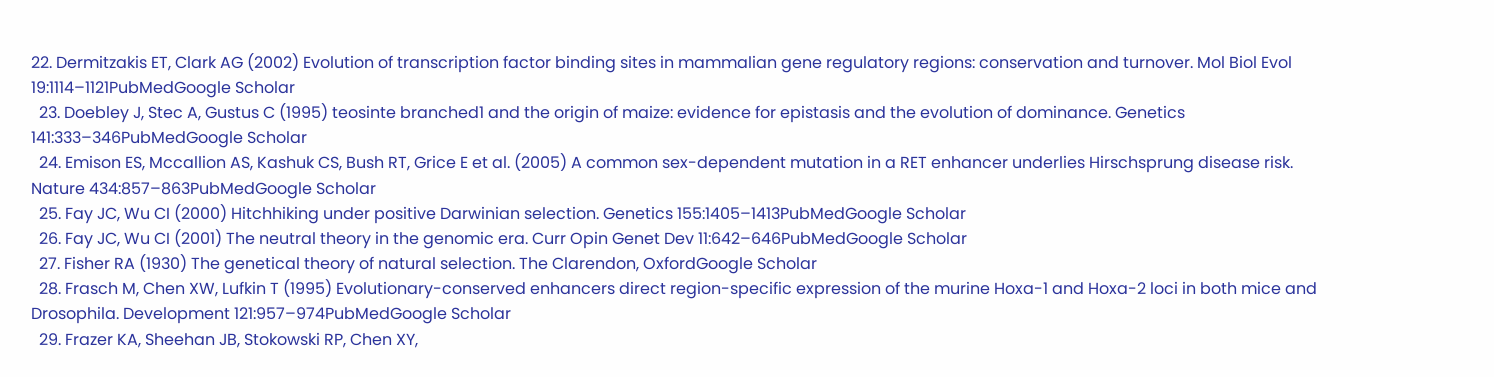22. Dermitzakis ET, Clark AG (2002) Evolution of transcription factor binding sites in mammalian gene regulatory regions: conservation and turnover. Mol Biol Evol 19:1114–1121PubMedGoogle Scholar
  23. Doebley J, Stec A, Gustus C (1995) teosinte branched1 and the origin of maize: evidence for epistasis and the evolution of dominance. Genetics 141:333–346PubMedGoogle Scholar
  24. Emison ES, Mccallion AS, Kashuk CS, Bush RT, Grice E et al. (2005) A common sex-dependent mutation in a RET enhancer underlies Hirschsprung disease risk. Nature 434:857–863PubMedGoogle Scholar
  25. Fay JC, Wu CI (2000) Hitchhiking under positive Darwinian selection. Genetics 155:1405–1413PubMedGoogle Scholar
  26. Fay JC, Wu CI (2001) The neutral theory in the genomic era. Curr Opin Genet Dev 11:642–646PubMedGoogle Scholar
  27. Fisher RA (1930) The genetical theory of natural selection. The Clarendon, OxfordGoogle Scholar
  28. Frasch M, Chen XW, Lufkin T (1995) Evolutionary-conserved enhancers direct region-specific expression of the murine Hoxa-1 and Hoxa-2 loci in both mice and Drosophila. Development 121:957–974PubMedGoogle Scholar
  29. Frazer KA, Sheehan JB, Stokowski RP, Chen XY,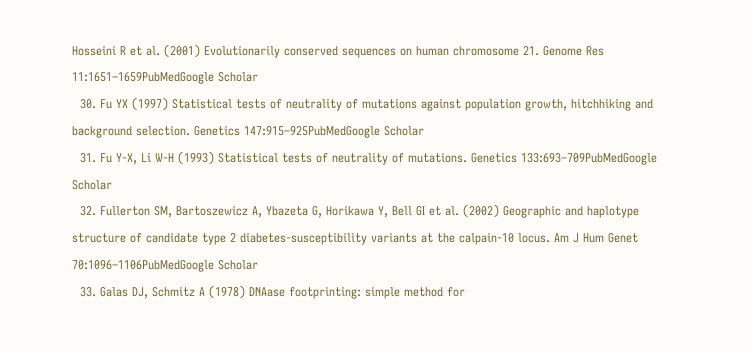Hosseini R et al. (2001) Evolutionarily conserved sequences on human chromosome 21. Genome Res 11:1651–1659PubMedGoogle Scholar
  30. Fu YX (1997) Statistical tests of neutrality of mutations against population growth, hitchhiking and background selection. Genetics 147:915–925PubMedGoogle Scholar
  31. Fu Y-X, Li W-H (1993) Statistical tests of neutrality of mutations. Genetics 133:693–709PubMedGoogle Scholar
  32. Fullerton SM, Bartoszewicz A, Ybazeta G, Horikawa Y, Bell GI et al. (2002) Geographic and haplotype structure of candidate type 2 diabetes-susceptibility variants at the calpain-10 locus. Am J Hum Genet 70:1096–1106PubMedGoogle Scholar
  33. Galas DJ, Schmitz A (1978) DNAase footprinting: simple method for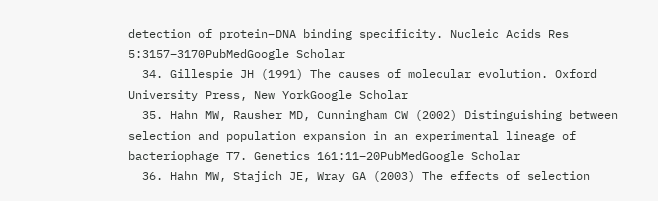detection of protein–DNA binding specificity. Nucleic Acids Res 5:3157–3170PubMedGoogle Scholar
  34. Gillespie JH (1991) The causes of molecular evolution. Oxford University Press, New YorkGoogle Scholar
  35. Hahn MW, Rausher MD, Cunningham CW (2002) Distinguishing between selection and population expansion in an experimental lineage of bacteriophage T7. Genetics 161:11–20PubMedGoogle Scholar
  36. Hahn MW, Stajich JE, Wray GA (2003) The effects of selection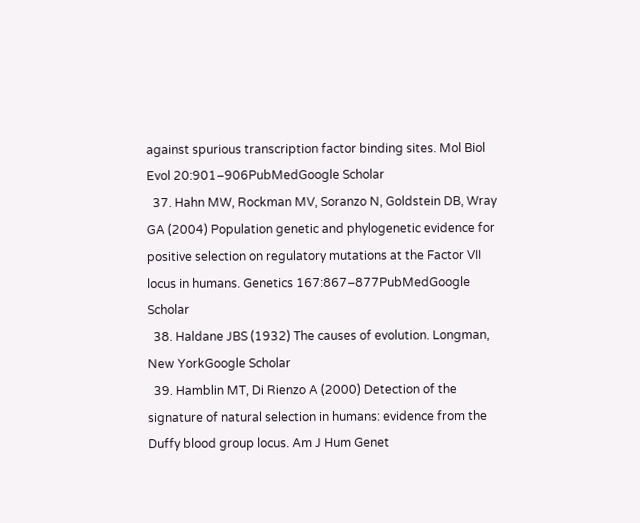against spurious transcription factor binding sites. Mol Biol Evol 20:901–906PubMedGoogle Scholar
  37. Hahn MW, Rockman MV, Soranzo N, Goldstein DB, Wray GA (2004) Population genetic and phylogenetic evidence for positive selection on regulatory mutations at the Factor VII locus in humans. Genetics 167:867–877PubMedGoogle Scholar
  38. Haldane JBS (1932) The causes of evolution. Longman, New YorkGoogle Scholar
  39. Hamblin MT, Di Rienzo A (2000) Detection of the signature of natural selection in humans: evidence from the Duffy blood group locus. Am J Hum Genet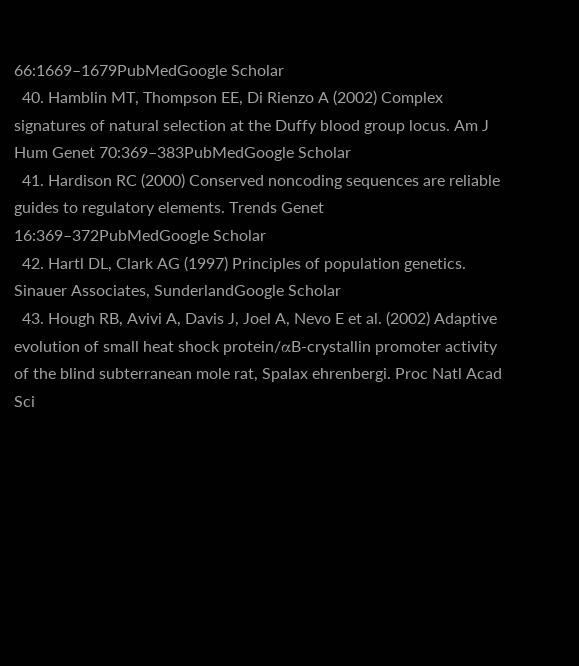66:1669–1679PubMedGoogle Scholar
  40. Hamblin MT, Thompson EE, Di Rienzo A (2002) Complex signatures of natural selection at the Duffy blood group locus. Am J Hum Genet 70:369–383PubMedGoogle Scholar
  41. Hardison RC (2000) Conserved noncoding sequences are reliable guides to regulatory elements. Trends Genet 16:369–372PubMedGoogle Scholar
  42. Hartl DL, Clark AG (1997) Principles of population genetics. Sinauer Associates, SunderlandGoogle Scholar
  43. Hough RB, Avivi A, Davis J, Joel A, Nevo E et al. (2002) Adaptive evolution of small heat shock protein/αB-crystallin promoter activity of the blind subterranean mole rat, Spalax ehrenbergi. Proc Natl Acad Sci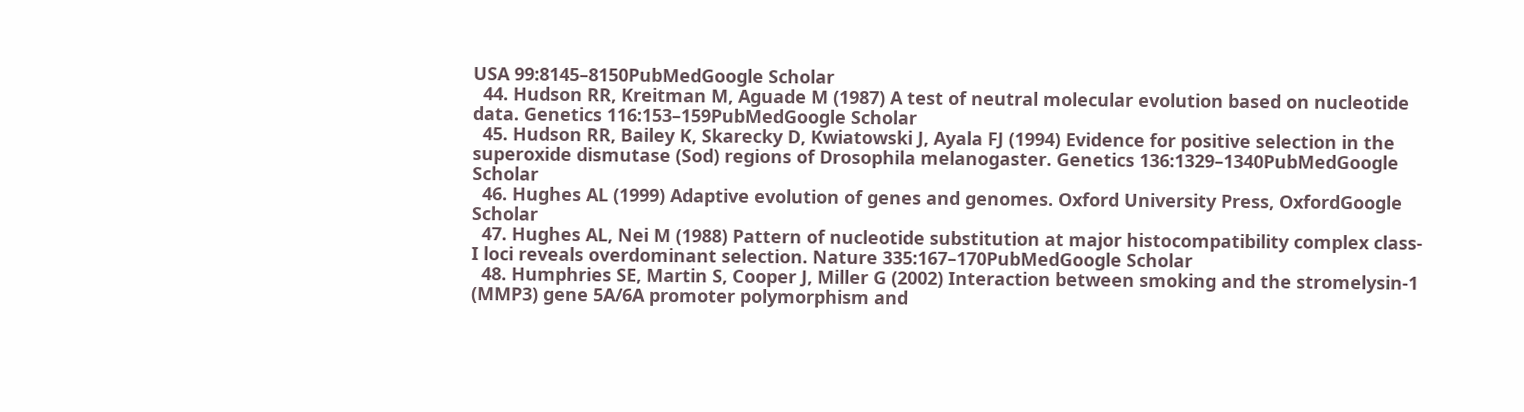USA 99:8145–8150PubMedGoogle Scholar
  44. Hudson RR, Kreitman M, Aguade M (1987) A test of neutral molecular evolution based on nucleotide data. Genetics 116:153–159PubMedGoogle Scholar
  45. Hudson RR, Bailey K, Skarecky D, Kwiatowski J, Ayala FJ (1994) Evidence for positive selection in the superoxide dismutase (Sod) regions of Drosophila melanogaster. Genetics 136:1329–1340PubMedGoogle Scholar
  46. Hughes AL (1999) Adaptive evolution of genes and genomes. Oxford University Press, OxfordGoogle Scholar
  47. Hughes AL, Nei M (1988) Pattern of nucleotide substitution at major histocompatibility complex class-I loci reveals overdominant selection. Nature 335:167–170PubMedGoogle Scholar
  48. Humphries SE, Martin S, Cooper J, Miller G (2002) Interaction between smoking and the stromelysin-1 (MMP3) gene 5A/6A promoter polymorphism and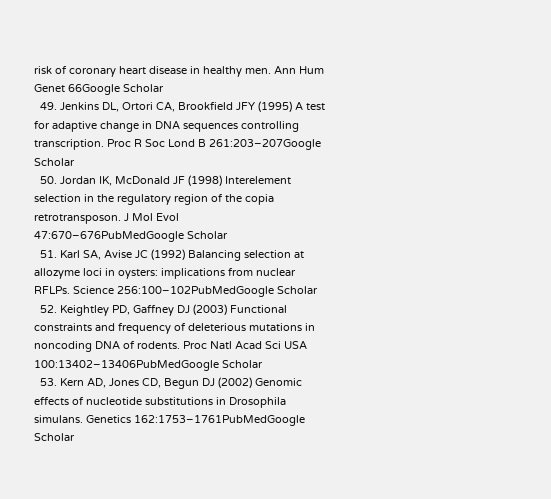risk of coronary heart disease in healthy men. Ann Hum Genet 66Google Scholar
  49. Jenkins DL, Ortori CA, Brookfield JFY (1995) A test for adaptive change in DNA sequences controlling transcription. Proc R Soc Lond B 261:203–207Google Scholar
  50. Jordan IK, McDonald JF (1998) Interelement selection in the regulatory region of the copia retrotransposon. J Mol Evol 47:670–676PubMedGoogle Scholar
  51. Karl SA, Avise JC (1992) Balancing selection at allozyme loci in oysters: implications from nuclear RFLPs. Science 256:100–102PubMedGoogle Scholar
  52. Keightley PD, Gaffney DJ (2003) Functional constraints and frequency of deleterious mutations in noncoding DNA of rodents. Proc Natl Acad Sci USA 100:13402–13406PubMedGoogle Scholar
  53. Kern AD, Jones CD, Begun DJ (2002) Genomic effects of nucleotide substitutions in Drosophila simulans. Genetics 162:1753–1761PubMedGoogle Scholar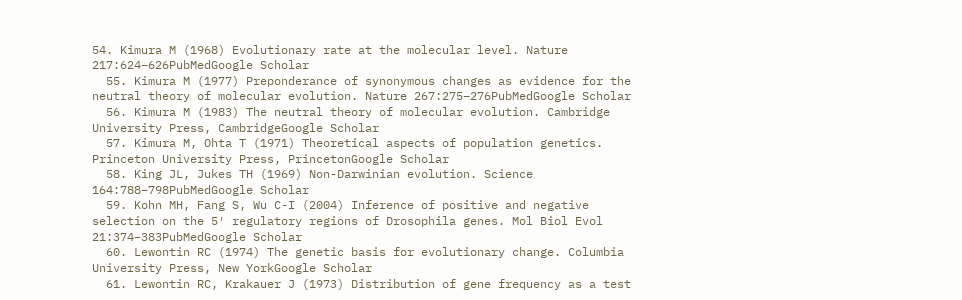54. Kimura M (1968) Evolutionary rate at the molecular level. Nature 217:624–626PubMedGoogle Scholar
  55. Kimura M (1977) Preponderance of synonymous changes as evidence for the neutral theory of molecular evolution. Nature 267:275–276PubMedGoogle Scholar
  56. Kimura M (1983) The neutral theory of molecular evolution. Cambridge University Press, CambridgeGoogle Scholar
  57. Kimura M, Ohta T (1971) Theoretical aspects of population genetics. Princeton University Press, PrincetonGoogle Scholar
  58. King JL, Jukes TH (1969) Non-Darwinian evolution. Science 164:788–798PubMedGoogle Scholar
  59. Kohn MH, Fang S, Wu C-I (2004) Inference of positive and negative selection on the 5′ regulatory regions of Drosophila genes. Mol Biol Evol 21:374–383PubMedGoogle Scholar
  60. Lewontin RC (1974) The genetic basis for evolutionary change. Columbia University Press, New YorkGoogle Scholar
  61. Lewontin RC, Krakauer J (1973) Distribution of gene frequency as a test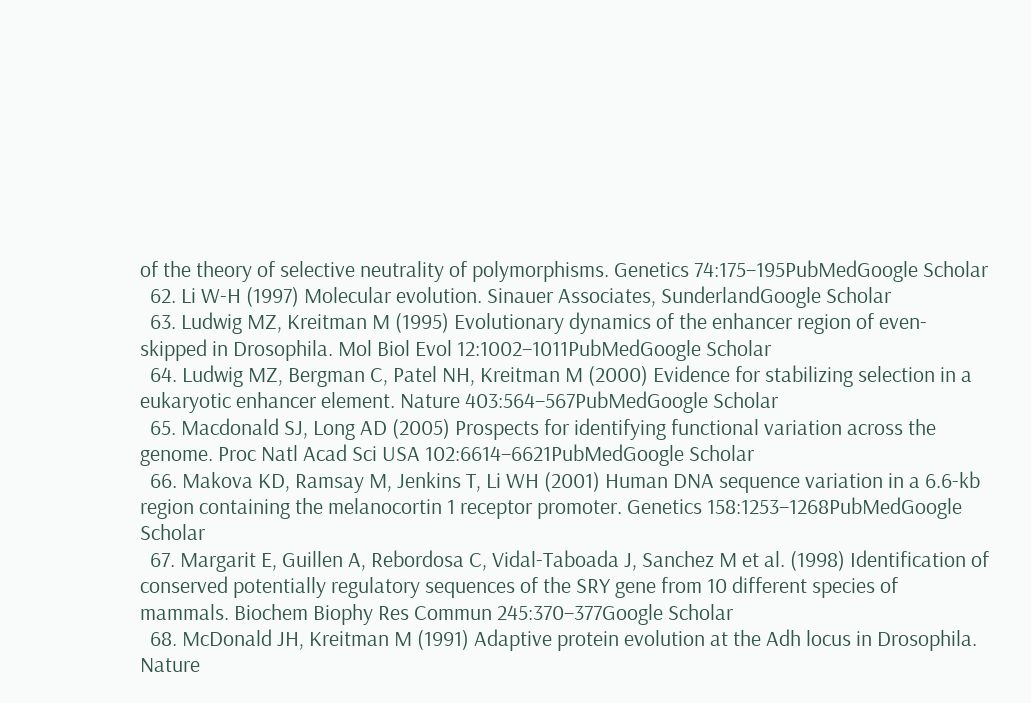of the theory of selective neutrality of polymorphisms. Genetics 74:175–195PubMedGoogle Scholar
  62. Li W-H (1997) Molecular evolution. Sinauer Associates, SunderlandGoogle Scholar
  63. Ludwig MZ, Kreitman M (1995) Evolutionary dynamics of the enhancer region of even-skipped in Drosophila. Mol Biol Evol 12:1002–1011PubMedGoogle Scholar
  64. Ludwig MZ, Bergman C, Patel NH, Kreitman M (2000) Evidence for stabilizing selection in a eukaryotic enhancer element. Nature 403:564–567PubMedGoogle Scholar
  65. Macdonald SJ, Long AD (2005) Prospects for identifying functional variation across the genome. Proc Natl Acad Sci USA 102:6614–6621PubMedGoogle Scholar
  66. Makova KD, Ramsay M, Jenkins T, Li WH (2001) Human DNA sequence variation in a 6.6-kb region containing the melanocortin 1 receptor promoter. Genetics 158:1253–1268PubMedGoogle Scholar
  67. Margarit E, Guillen A, Rebordosa C, Vidal-Taboada J, Sanchez M et al. (1998) Identification of conserved potentially regulatory sequences of the SRY gene from 10 different species of mammals. Biochem Biophy Res Commun 245:370–377Google Scholar
  68. McDonald JH, Kreitman M (1991) Adaptive protein evolution at the Adh locus in Drosophila. Nature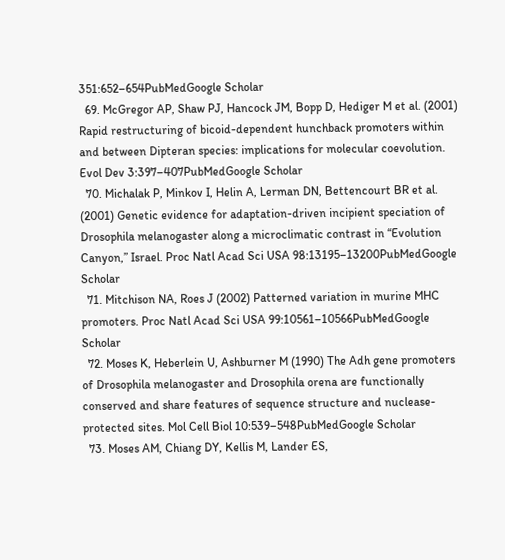351:652–654PubMedGoogle Scholar
  69. McGregor AP, Shaw PJ, Hancock JM, Bopp D, Hediger M et al. (2001) Rapid restructuring of bicoid-dependent hunchback promoters within and between Dipteran species: implications for molecular coevolution. Evol Dev 3:397–407PubMedGoogle Scholar
  70. Michalak P, Minkov I, Helin A, Lerman DN, Bettencourt BR et al. (2001) Genetic evidence for adaptation-driven incipient speciation of Drosophila melanogaster along a microclimatic contrast in “Evolution Canyon,” Israel. Proc Natl Acad Sci USA 98:13195–13200PubMedGoogle Scholar
  71. Mitchison NA, Roes J (2002) Patterned variation in murine MHC promoters. Proc Natl Acad Sci USA 99:10561–10566PubMedGoogle Scholar
  72. Moses K, Heberlein U, Ashburner M (1990) The Adh gene promoters of Drosophila melanogaster and Drosophila orena are functionally conserved and share features of sequence structure and nuclease-protected sites. Mol Cell Biol 10:539–548PubMedGoogle Scholar
  73. Moses AM, Chiang DY, Kellis M, Lander ES,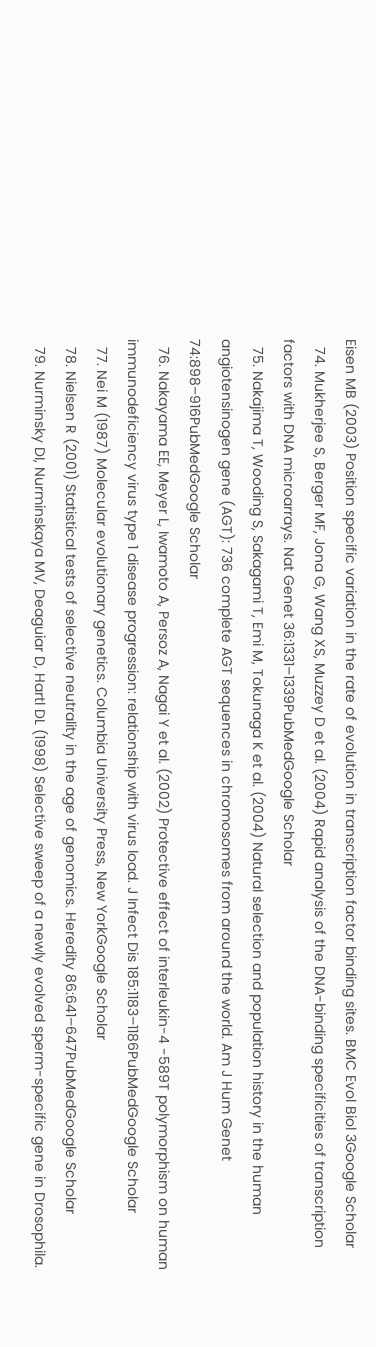Eisen MB (2003) Position specific variation in the rate of evolution in transcription factor binding sites. BMC Evol Biol 3Google Scholar
  74. Mukherjee S, Berger MF, Jona G, Wang XS, Muzzey D et al. (2004) Rapid analysis of the DNA-binding specificities of transcription factors with DNA microarrays. Nat Genet 36:1331–1339PubMedGoogle Scholar
  75. Nakajima T, Wooding S, Sakagami T, Emi M, Tokunaga K et al. (2004) Natural selection and population history in the human angiotensinogen gene (AGT): 736 complete AGT sequences in chromosomes from around the world. Am J Hum Genet 74:898–916PubMedGoogle Scholar
  76. Nakayama EE, Meyer L, Iwamoto A, Persoz A, Nagai Y et al. (2002) Protective effect of interleukin-4 -589T polymorphism on human immunodeficiency virus type 1 disease progression: relationship with virus load. J Infect Dis 185:1183–1186PubMedGoogle Scholar
  77. Nei M (1987) Molecular evolutionary genetics. Columbia University Press, New YorkGoogle Scholar
  78. Nielsen R (2001) Statistical tests of selective neutrality in the age of genomics. Heredity 86:641–647PubMedGoogle Scholar
  79. Nurminsky DI, Nurminskaya MV, Deaguiar D, Hartl DL (1998) Selective sweep of a newly evolved sperm-specific gene in Drosophila.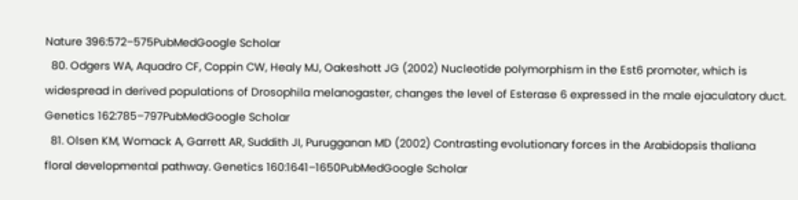Nature 396:572–575PubMedGoogle Scholar
  80. Odgers WA, Aquadro CF, Coppin CW, Healy MJ, Oakeshott JG (2002) Nucleotide polymorphism in the Est6 promoter, which is widespread in derived populations of Drosophila melanogaster, changes the level of Esterase 6 expressed in the male ejaculatory duct. Genetics 162:785–797PubMedGoogle Scholar
  81. Olsen KM, Womack A, Garrett AR, Suddith JI, Purugganan MD (2002) Contrasting evolutionary forces in the Arabidopsis thaliana floral developmental pathway. Genetics 160:1641–1650PubMedGoogle Scholar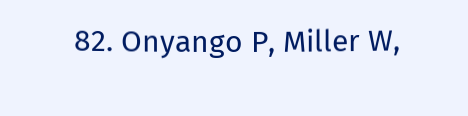82. Onyango P, Miller W,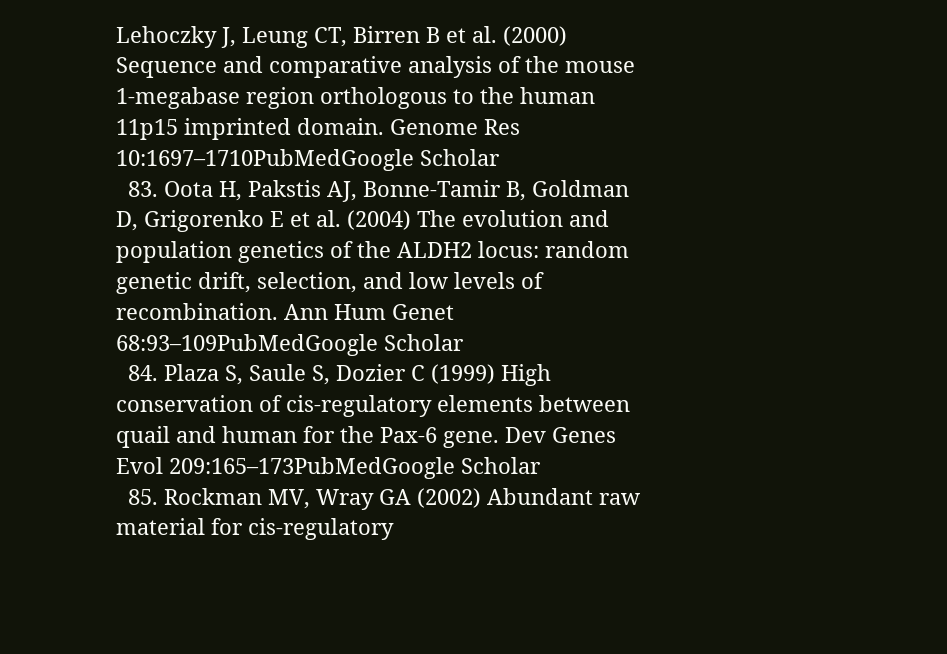Lehoczky J, Leung CT, Birren B et al. (2000) Sequence and comparative analysis of the mouse 1-megabase region orthologous to the human 11p15 imprinted domain. Genome Res 10:1697–1710PubMedGoogle Scholar
  83. Oota H, Pakstis AJ, Bonne-Tamir B, Goldman D, Grigorenko E et al. (2004) The evolution and population genetics of the ALDH2 locus: random genetic drift, selection, and low levels of recombination. Ann Hum Genet 68:93–109PubMedGoogle Scholar
  84. Plaza S, Saule S, Dozier C (1999) High conservation of cis-regulatory elements between quail and human for the Pax-6 gene. Dev Genes Evol 209:165–173PubMedGoogle Scholar
  85. Rockman MV, Wray GA (2002) Abundant raw material for cis-regulatory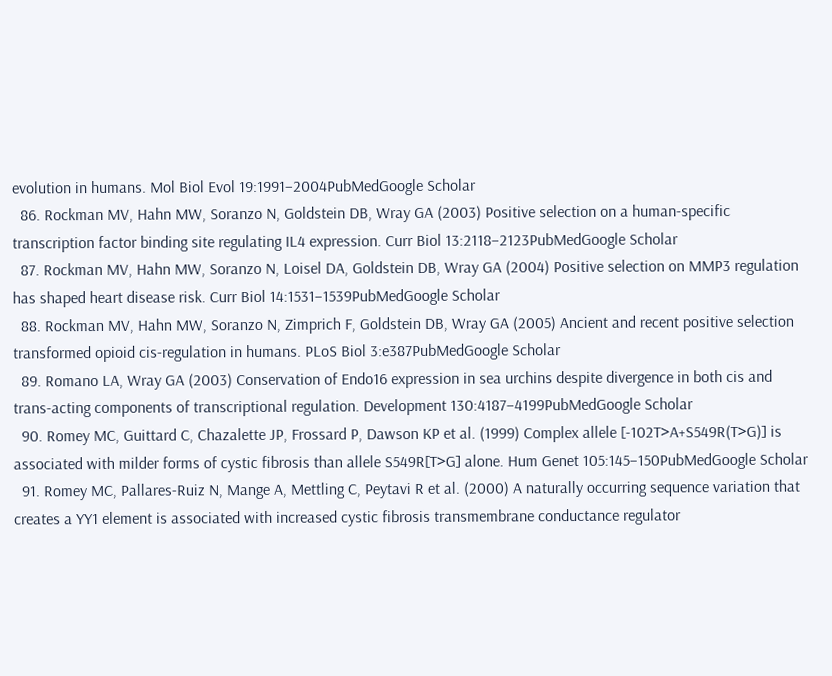evolution in humans. Mol Biol Evol 19:1991–2004PubMedGoogle Scholar
  86. Rockman MV, Hahn MW, Soranzo N, Goldstein DB, Wray GA (2003) Positive selection on a human-specific transcription factor binding site regulating IL4 expression. Curr Biol 13:2118–2123PubMedGoogle Scholar
  87. Rockman MV, Hahn MW, Soranzo N, Loisel DA, Goldstein DB, Wray GA (2004) Positive selection on MMP3 regulation has shaped heart disease risk. Curr Biol 14:1531–1539PubMedGoogle Scholar
  88. Rockman MV, Hahn MW, Soranzo N, Zimprich F, Goldstein DB, Wray GA (2005) Ancient and recent positive selection transformed opioid cis-regulation in humans. PLoS Biol 3:e387PubMedGoogle Scholar
  89. Romano LA, Wray GA (2003) Conservation of Endo16 expression in sea urchins despite divergence in both cis and trans-acting components of transcriptional regulation. Development 130:4187–4199PubMedGoogle Scholar
  90. Romey MC, Guittard C, Chazalette JP, Frossard P, Dawson KP et al. (1999) Complex allele [-102T>A+S549R(T>G)] is associated with milder forms of cystic fibrosis than allele S549R[T>G] alone. Hum Genet 105:145–150PubMedGoogle Scholar
  91. Romey MC, Pallares-Ruiz N, Mange A, Mettling C, Peytavi R et al. (2000) A naturally occurring sequence variation that creates a YY1 element is associated with increased cystic fibrosis transmembrane conductance regulator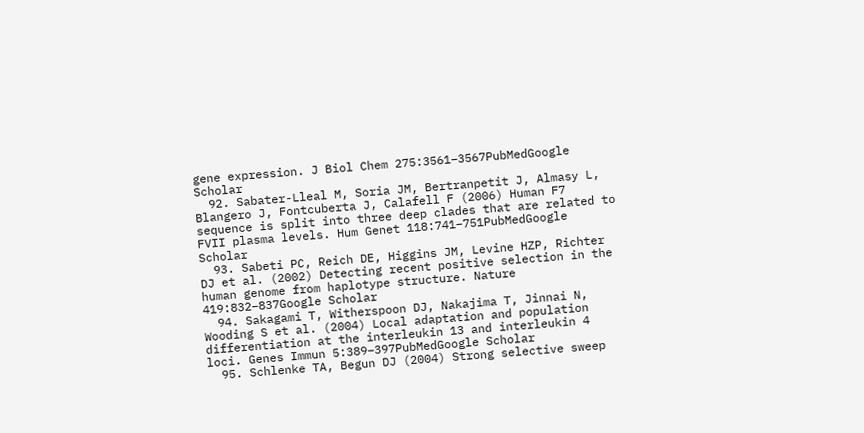gene expression. J Biol Chem 275:3561–3567PubMedGoogle Scholar
  92. Sabater-Lleal M, Soria JM, Bertranpetit J, Almasy L, Blangero J, Fontcuberta J, Calafell F (2006) Human F7 sequence is split into three deep clades that are related to FVII plasma levels. Hum Genet 118:741–751PubMedGoogle Scholar
  93. Sabeti PC, Reich DE, Higgins JM, Levine HZP, Richter DJ et al. (2002) Detecting recent positive selection in the human genome from haplotype structure. Nature 419:832–837Google Scholar
  94. Sakagami T, Witherspoon DJ, Nakajima T, Jinnai N, Wooding S et al. (2004) Local adaptation and population differentiation at the interleukin 13 and interleukin 4 loci. Genes Immun 5:389–397PubMedGoogle Scholar
  95. Schlenke TA, Begun DJ (2004) Strong selective sweep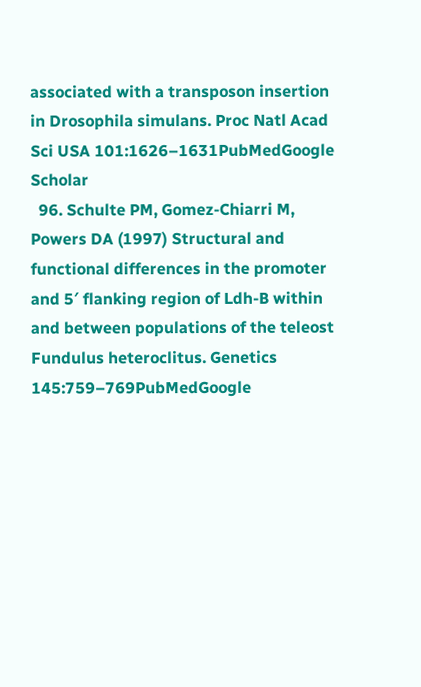associated with a transposon insertion in Drosophila simulans. Proc Natl Acad Sci USA 101:1626–1631PubMedGoogle Scholar
  96. Schulte PM, Gomez-Chiarri M, Powers DA (1997) Structural and functional differences in the promoter and 5′ flanking region of Ldh-B within and between populations of the teleost Fundulus heteroclitus. Genetics 145:759–769PubMedGoogle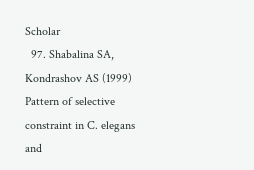Scholar
  97. Shabalina SA, Kondrashov AS (1999) Pattern of selective constraint in C. elegans and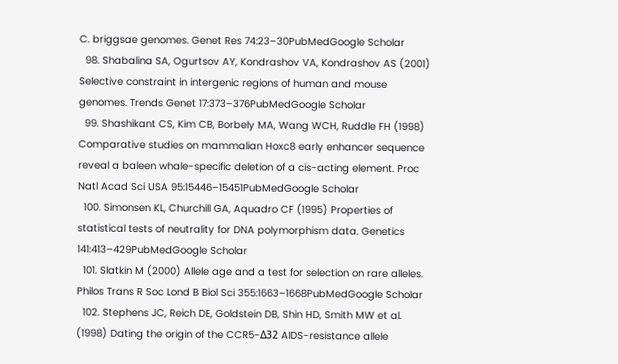C. briggsae genomes. Genet Res 74:23–30PubMedGoogle Scholar
  98. Shabalina SA, Ogurtsov AY, Kondrashov VA, Kondrashov AS (2001) Selective constraint in intergenic regions of human and mouse genomes. Trends Genet 17:373–376PubMedGoogle Scholar
  99. Shashikant CS, Kim CB, Borbely MA, Wang WCH, Ruddle FH (1998) Comparative studies on mammalian Hoxc8 early enhancer sequence reveal a baleen whale-specific deletion of a cis-acting element. Proc Natl Acad Sci USA 95:15446–15451PubMedGoogle Scholar
  100. Simonsen KL, Churchill GA, Aquadro CF (1995) Properties of statistical tests of neutrality for DNA polymorphism data. Genetics 141:413–429PubMedGoogle Scholar
  101. Slatkin M (2000) Allele age and a test for selection on rare alleles. Philos Trans R Soc Lond B Biol Sci 355:1663–1668PubMedGoogle Scholar
  102. Stephens JC, Reich DE, Goldstein DB, Shin HD, Smith MW et al. (1998) Dating the origin of the CCR5-Δ32 AIDS-resistance allele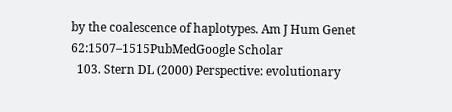by the coalescence of haplotypes. Am J Hum Genet 62:1507–1515PubMedGoogle Scholar
  103. Stern DL (2000) Perspective: evolutionary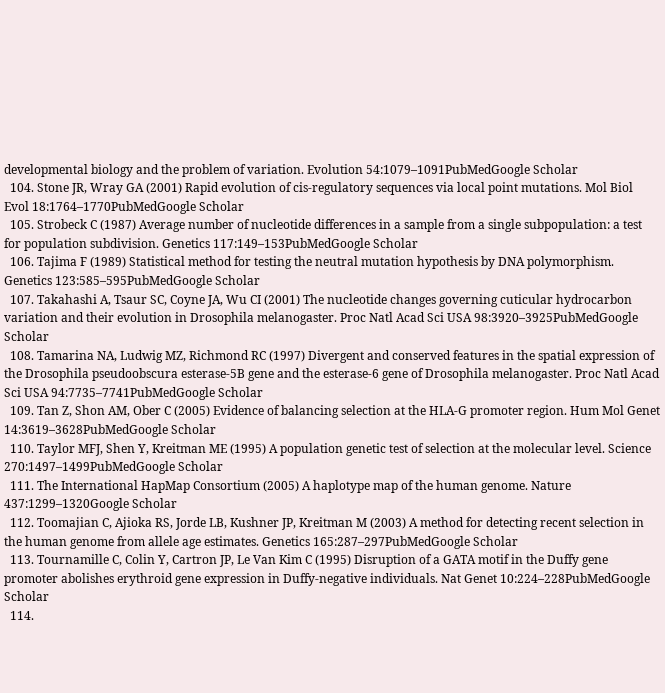developmental biology and the problem of variation. Evolution 54:1079–1091PubMedGoogle Scholar
  104. Stone JR, Wray GA (2001) Rapid evolution of cis-regulatory sequences via local point mutations. Mol Biol Evol 18:1764–1770PubMedGoogle Scholar
  105. Strobeck C (1987) Average number of nucleotide differences in a sample from a single subpopulation: a test for population subdivision. Genetics 117:149–153PubMedGoogle Scholar
  106. Tajima F (1989) Statistical method for testing the neutral mutation hypothesis by DNA polymorphism. Genetics 123:585–595PubMedGoogle Scholar
  107. Takahashi A, Tsaur SC, Coyne JA, Wu CI (2001) The nucleotide changes governing cuticular hydrocarbon variation and their evolution in Drosophila melanogaster. Proc Natl Acad Sci USA 98:3920–3925PubMedGoogle Scholar
  108. Tamarina NA, Ludwig MZ, Richmond RC (1997) Divergent and conserved features in the spatial expression of the Drosophila pseudoobscura esterase-5B gene and the esterase-6 gene of Drosophila melanogaster. Proc Natl Acad Sci USA 94:7735–7741PubMedGoogle Scholar
  109. Tan Z, Shon AM, Ober C (2005) Evidence of balancing selection at the HLA-G promoter region. Hum Mol Genet 14:3619–3628PubMedGoogle Scholar
  110. Taylor MFJ, Shen Y, Kreitman ME (1995) A population genetic test of selection at the molecular level. Science 270:1497–1499PubMedGoogle Scholar
  111. The International HapMap Consortium (2005) A haplotype map of the human genome. Nature 437:1299–1320Google Scholar
  112. Toomajian C, Ajioka RS, Jorde LB, Kushner JP, Kreitman M (2003) A method for detecting recent selection in the human genome from allele age estimates. Genetics 165:287–297PubMedGoogle Scholar
  113. Tournamille C, Colin Y, Cartron JP, Le Van Kim C (1995) Disruption of a GATA motif in the Duffy gene promoter abolishes erythroid gene expression in Duffy-negative individuals. Nat Genet 10:224–228PubMedGoogle Scholar
  114.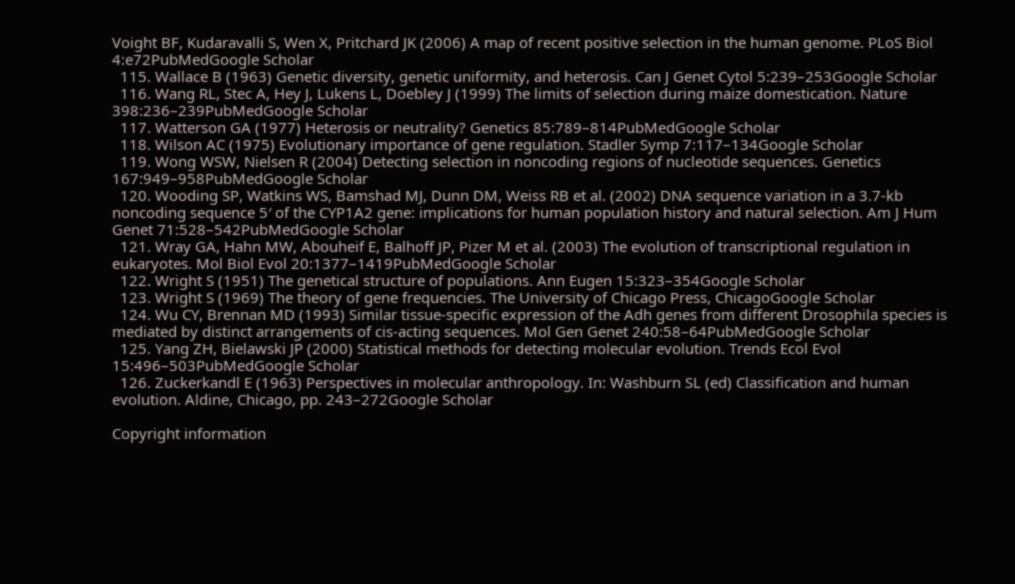Voight BF, Kudaravalli S, Wen X, Pritchard JK (2006) A map of recent positive selection in the human genome. PLoS Biol 4:e72PubMedGoogle Scholar
  115. Wallace B (1963) Genetic diversity, genetic uniformity, and heterosis. Can J Genet Cytol 5:239–253Google Scholar
  116. Wang RL, Stec A, Hey J, Lukens L, Doebley J (1999) The limits of selection during maize domestication. Nature 398:236–239PubMedGoogle Scholar
  117. Watterson GA (1977) Heterosis or neutrality? Genetics 85:789–814PubMedGoogle Scholar
  118. Wilson AC (1975) Evolutionary importance of gene regulation. Stadler Symp 7:117–134Google Scholar
  119. Wong WSW, Nielsen R (2004) Detecting selection in noncoding regions of nucleotide sequences. Genetics 167:949–958PubMedGoogle Scholar
  120. Wooding SP, Watkins WS, Bamshad MJ, Dunn DM, Weiss RB et al. (2002) DNA sequence variation in a 3.7-kb noncoding sequence 5′ of the CYP1A2 gene: implications for human population history and natural selection. Am J Hum Genet 71:528–542PubMedGoogle Scholar
  121. Wray GA, Hahn MW, Abouheif E, Balhoff JP, Pizer M et al. (2003) The evolution of transcriptional regulation in eukaryotes. Mol Biol Evol 20:1377–1419PubMedGoogle Scholar
  122. Wright S (1951) The genetical structure of populations. Ann Eugen 15:323–354Google Scholar
  123. Wright S (1969) The theory of gene frequencies. The University of Chicago Press, ChicagoGoogle Scholar
  124. Wu CY, Brennan MD (1993) Similar tissue-specific expression of the Adh genes from different Drosophila species is mediated by distinct arrangements of cis-acting sequences. Mol Gen Genet 240:58–64PubMedGoogle Scholar
  125. Yang ZH, Bielawski JP (2000) Statistical methods for detecting molecular evolution. Trends Ecol Evol 15:496–503PubMedGoogle Scholar
  126. Zuckerkandl E (1963) Perspectives in molecular anthropology. In: Washburn SL (ed) Classification and human evolution. Aldine, Chicago, pp. 243–272Google Scholar

Copyright information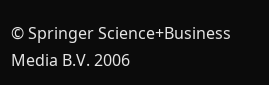© Springer Science+Business Media B.V. 2006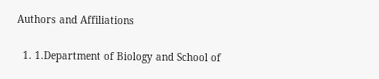Authors and Affiliations

  1. 1.Department of Biology and School of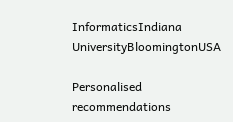InformaticsIndiana UniversityBloomingtonUSA

Personalised recommendations